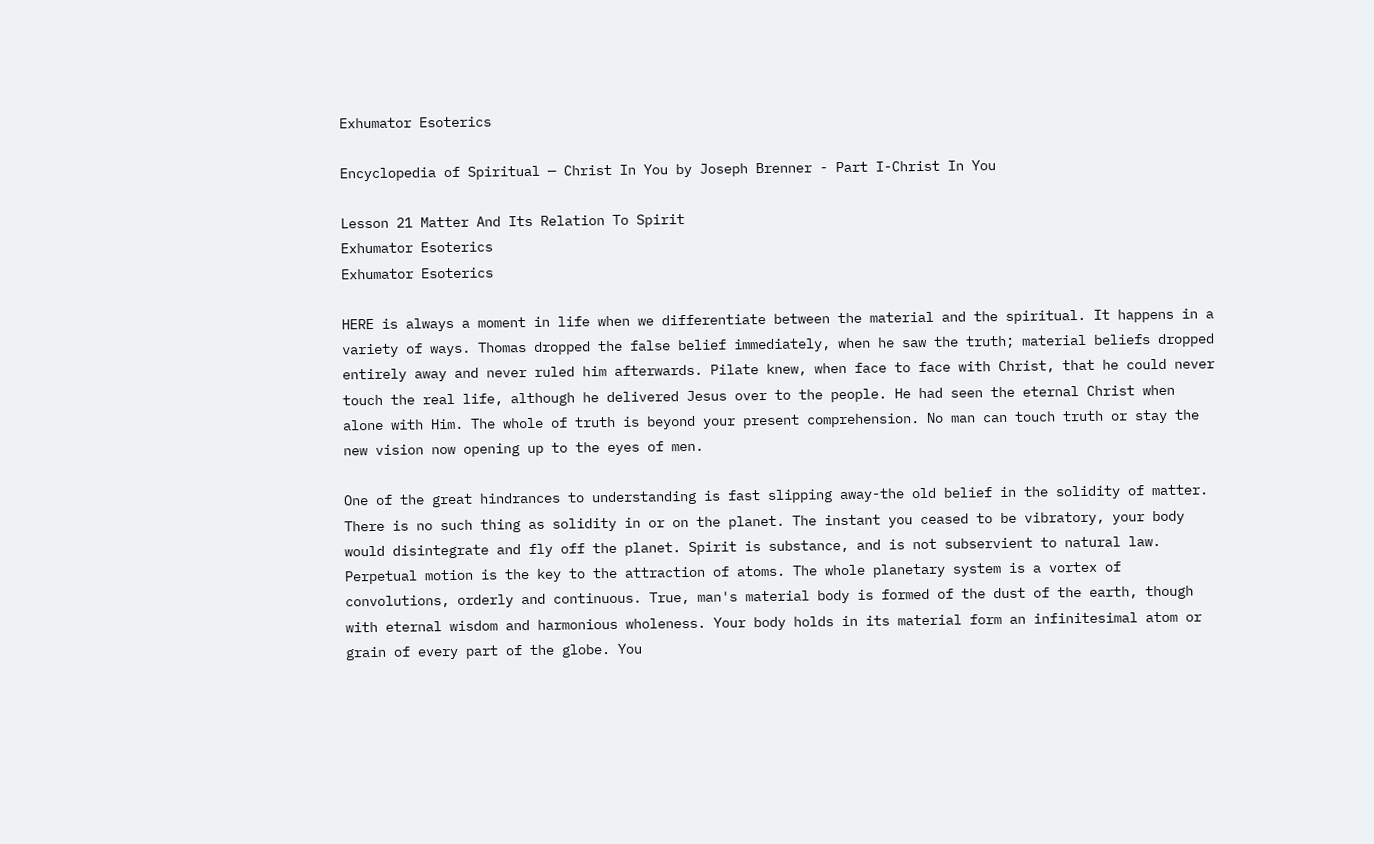Exhumator Esoterics

Encyclopedia of Spiritual — Christ In You by Joseph Brenner - Part I-Christ In You

Lesson 21 Matter And Its Relation To Spirit
Exhumator Esoterics
Exhumator Esoterics

HERE is always a moment in life when we differentiate between the material and the spiritual. It happens in a variety of ways. Thomas dropped the false belief immediately, when he saw the truth; material beliefs dropped entirely away and never ruled him afterwards. Pilate knew, when face to face with Christ, that he could never touch the real life, although he delivered Jesus over to the people. He had seen the eternal Christ when alone with Him. The whole of truth is beyond your present comprehension. No man can touch truth or stay the new vision now opening up to the eyes of men.

One of the great hindrances to understanding is fast slipping away-the old belief in the solidity of matter. There is no such thing as solidity in or on the planet. The instant you ceased to be vibratory, your body would disintegrate and fly off the planet. Spirit is substance, and is not subservient to natural law. Perpetual motion is the key to the attraction of atoms. The whole planetary system is a vortex of convolutions, orderly and continuous. True, man's material body is formed of the dust of the earth, though with eternal wisdom and harmonious wholeness. Your body holds in its material form an infinitesimal atom or grain of every part of the globe. You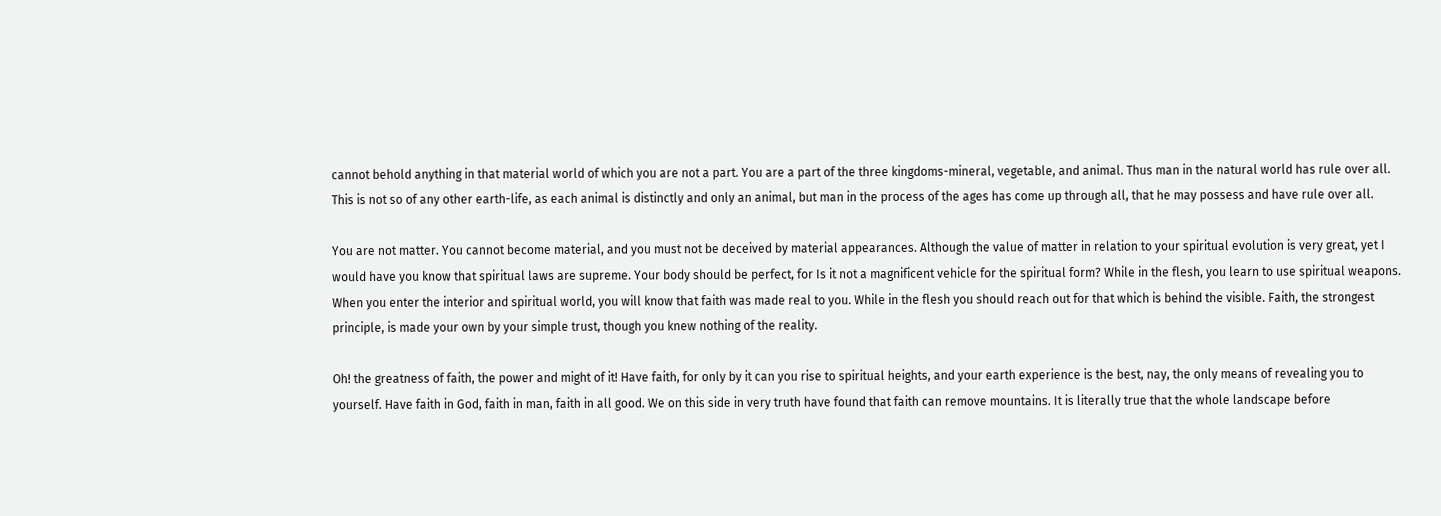cannot behold anything in that material world of which you are not a part. You are a part of the three kingdoms-mineral, vegetable, and animal. Thus man in the natural world has rule over all. This is not so of any other earth-life, as each animal is distinctly and only an animal, but man in the process of the ages has come up through all, that he may possess and have rule over all.

You are not matter. You cannot become material, and you must not be deceived by material appearances. Although the value of matter in relation to your spiritual evolution is very great, yet I would have you know that spiritual laws are supreme. Your body should be perfect, for Is it not a magnificent vehicle for the spiritual form? While in the flesh, you learn to use spiritual weapons. When you enter the interior and spiritual world, you will know that faith was made real to you. While in the flesh you should reach out for that which is behind the visible. Faith, the strongest principle, is made your own by your simple trust, though you knew nothing of the reality.

Oh! the greatness of faith, the power and might of it! Have faith, for only by it can you rise to spiritual heights, and your earth experience is the best, nay, the only means of revealing you to yourself. Have faith in God, faith in man, faith in all good. We on this side in very truth have found that faith can remove mountains. It is literally true that the whole landscape before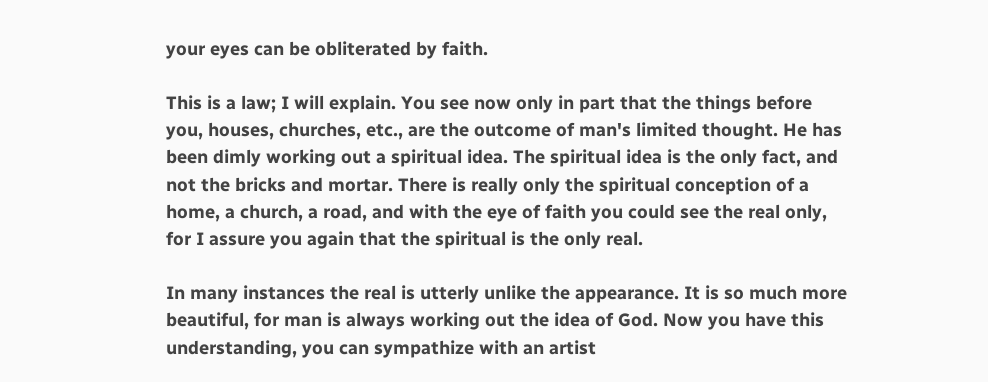your eyes can be obliterated by faith.

This is a law; I will explain. You see now only in part that the things before you, houses, churches, etc., are the outcome of man's limited thought. He has been dimly working out a spiritual idea. The spiritual idea is the only fact, and not the bricks and mortar. There is really only the spiritual conception of a home, a church, a road, and with the eye of faith you could see the real only, for I assure you again that the spiritual is the only real.

In many instances the real is utterly unlike the appearance. It is so much more beautiful, for man is always working out the idea of God. Now you have this understanding, you can sympathize with an artist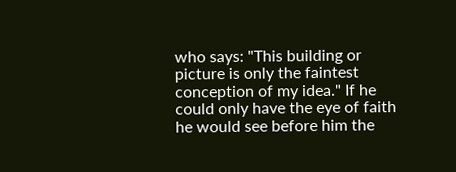who says: "This building or picture is only the faintest conception of my idea." If he could only have the eye of faith he would see before him the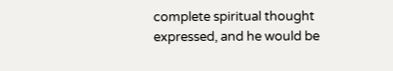complete spiritual thought expressed, and he would be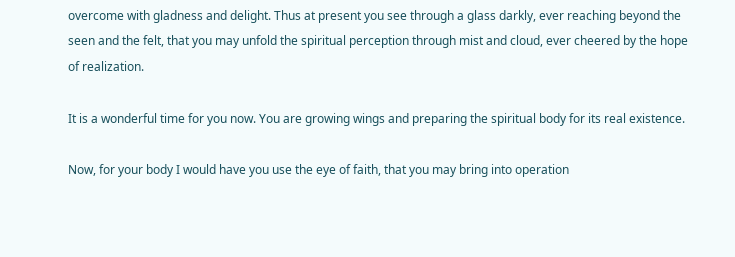overcome with gladness and delight. Thus at present you see through a glass darkly, ever reaching beyond the seen and the felt, that you may unfold the spiritual perception through mist and cloud, ever cheered by the hope of realization.

It is a wonderful time for you now. You are growing wings and preparing the spiritual body for its real existence.

Now, for your body I would have you use the eye of faith, that you may bring into operation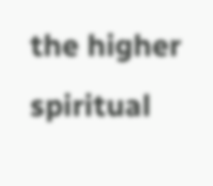the higher spiritual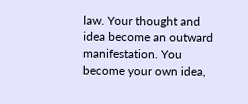law. Your thought and idea become an outward manifestation. You become your own idea,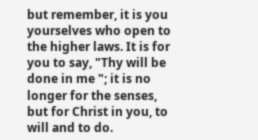but remember, it is you yourselves who open to the higher laws. It is for you to say, "Thy will be done in me "; it is no longer for the senses, but for Christ in you, to will and to do.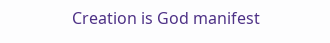Creation is God manifest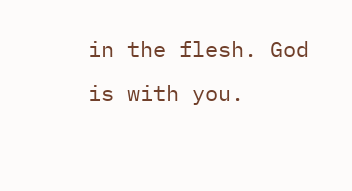in the flesh. God is with you.